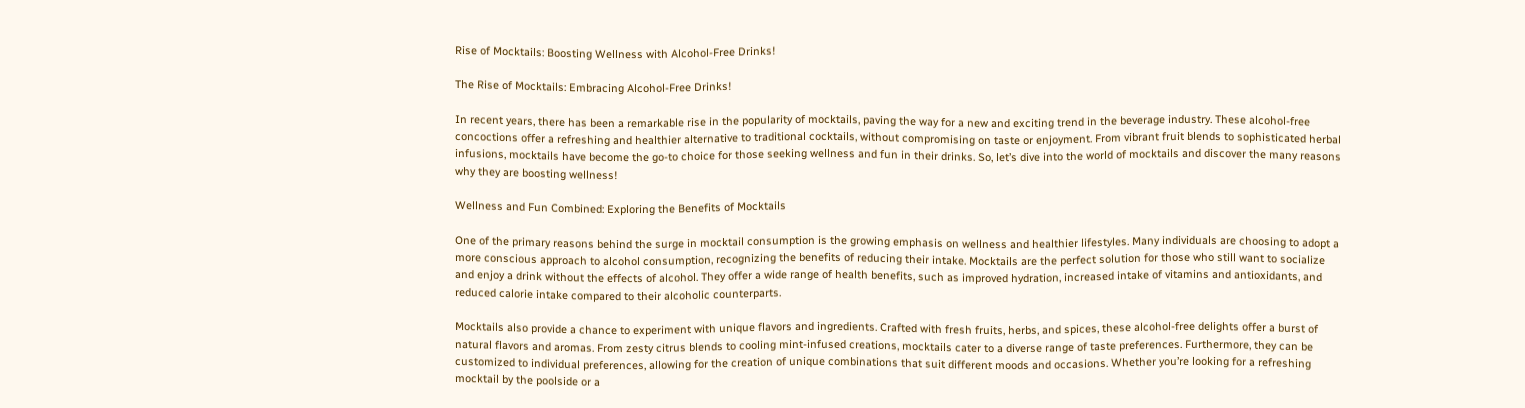Rise of Mocktails: Boosting Wellness with Alcohol-Free Drinks!

The Rise of Mocktails: Embracing Alcohol-Free Drinks!

In recent years, there has been a remarkable rise in the popularity of mocktails, paving the way for a new and exciting trend in the beverage industry. These alcohol-free concoctions offer a refreshing and healthier alternative to traditional cocktails, without compromising on taste or enjoyment. From vibrant fruit blends to sophisticated herbal infusions, mocktails have become the go-to choice for those seeking wellness and fun in their drinks. So, let’s dive into the world of mocktails and discover the many reasons why they are boosting wellness!

Wellness and Fun Combined: Exploring the Benefits of Mocktails

One of the primary reasons behind the surge in mocktail consumption is the growing emphasis on wellness and healthier lifestyles. Many individuals are choosing to adopt a more conscious approach to alcohol consumption, recognizing the benefits of reducing their intake. Mocktails are the perfect solution for those who still want to socialize and enjoy a drink without the effects of alcohol. They offer a wide range of health benefits, such as improved hydration, increased intake of vitamins and antioxidants, and reduced calorie intake compared to their alcoholic counterparts.

Mocktails also provide a chance to experiment with unique flavors and ingredients. Crafted with fresh fruits, herbs, and spices, these alcohol-free delights offer a burst of natural flavors and aromas. From zesty citrus blends to cooling mint-infused creations, mocktails cater to a diverse range of taste preferences. Furthermore, they can be customized to individual preferences, allowing for the creation of unique combinations that suit different moods and occasions. Whether you’re looking for a refreshing mocktail by the poolside or a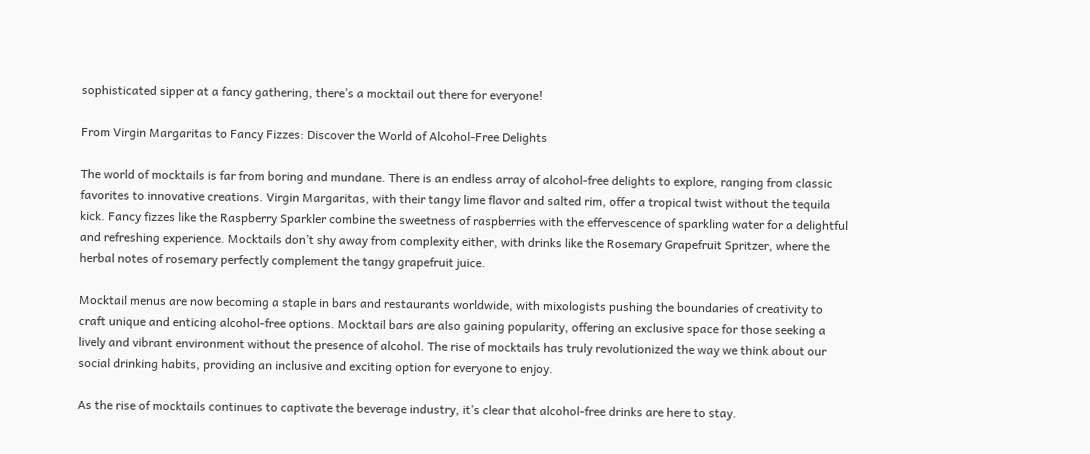sophisticated sipper at a fancy gathering, there’s a mocktail out there for everyone!

From Virgin Margaritas to Fancy Fizzes: Discover the World of Alcohol-Free Delights

The world of mocktails is far from boring and mundane. There is an endless array of alcohol-free delights to explore, ranging from classic favorites to innovative creations. Virgin Margaritas, with their tangy lime flavor and salted rim, offer a tropical twist without the tequila kick. Fancy fizzes like the Raspberry Sparkler combine the sweetness of raspberries with the effervescence of sparkling water for a delightful and refreshing experience. Mocktails don’t shy away from complexity either, with drinks like the Rosemary Grapefruit Spritzer, where the herbal notes of rosemary perfectly complement the tangy grapefruit juice.

Mocktail menus are now becoming a staple in bars and restaurants worldwide, with mixologists pushing the boundaries of creativity to craft unique and enticing alcohol-free options. Mocktail bars are also gaining popularity, offering an exclusive space for those seeking a lively and vibrant environment without the presence of alcohol. The rise of mocktails has truly revolutionized the way we think about our social drinking habits, providing an inclusive and exciting option for everyone to enjoy.

As the rise of mocktails continues to captivate the beverage industry, it’s clear that alcohol-free drinks are here to stay.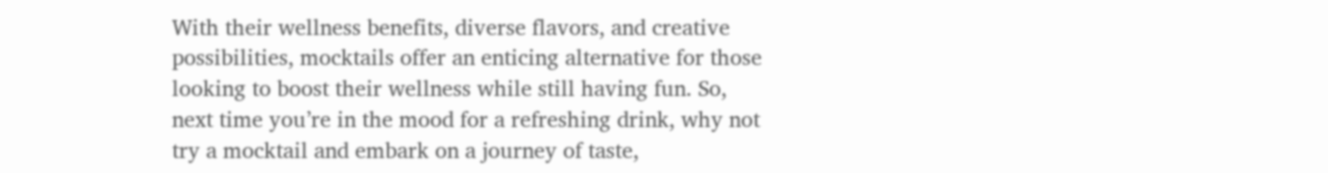With their wellness benefits, diverse flavors, and creative possibilities, mocktails offer an enticing alternative for those looking to boost their wellness while still having fun. So, next time you’re in the mood for a refreshing drink, why not try a mocktail and embark on a journey of taste,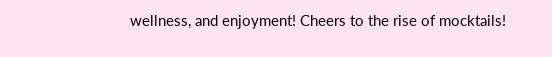wellness, and enjoyment! Cheers to the rise of mocktails!